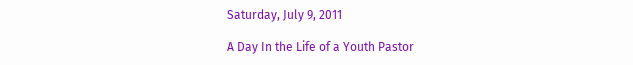Saturday, July 9, 2011

A Day In the Life of a Youth Pastor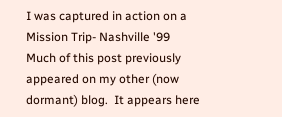I was captured in action on a
Mission Trip- Nashville '99
Much of this post previously appeared on my other (now dormant) blog.  It appears here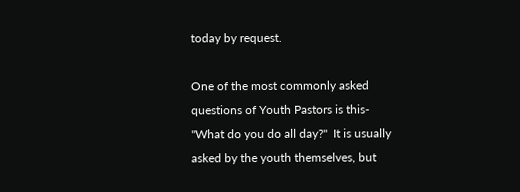today by request.

One of the most commonly asked questions of Youth Pastors is this- "What do you do all day?"  It is usually asked by the youth themselves, but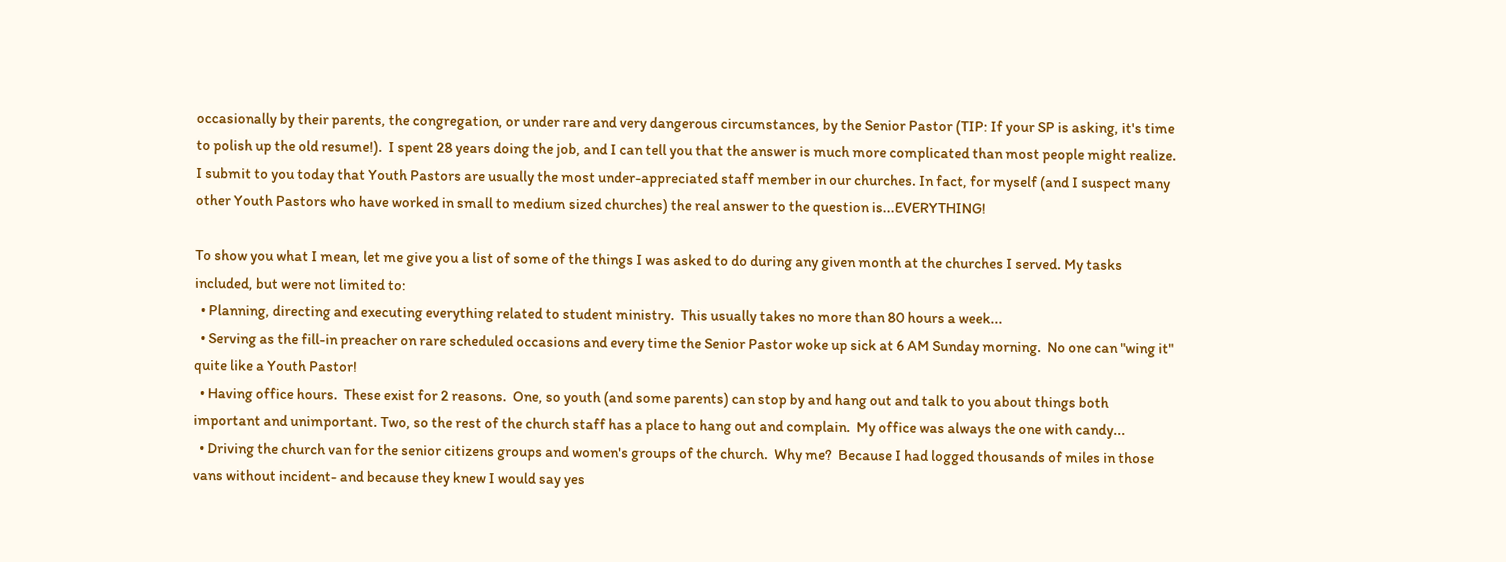occasionally by their parents, the congregation, or under rare and very dangerous circumstances, by the Senior Pastor (TIP: If your SP is asking, it's time to polish up the old resume!).  I spent 28 years doing the job, and I can tell you that the answer is much more complicated than most people might realize.  I submit to you today that Youth Pastors are usually the most under-appreciated staff member in our churches. In fact, for myself (and I suspect many other Youth Pastors who have worked in small to medium sized churches) the real answer to the question is...EVERYTHING!

To show you what I mean, let me give you a list of some of the things I was asked to do during any given month at the churches I served. My tasks included, but were not limited to:
  • Planning, directing and executing everything related to student ministry.  This usually takes no more than 80 hours a week...
  • Serving as the fill-in preacher on rare scheduled occasions and every time the Senior Pastor woke up sick at 6 AM Sunday morning.  No one can "wing it" quite like a Youth Pastor!
  • Having office hours.  These exist for 2 reasons.  One, so youth (and some parents) can stop by and hang out and talk to you about things both important and unimportant. Two, so the rest of the church staff has a place to hang out and complain.  My office was always the one with candy...
  • Driving the church van for the senior citizens groups and women's groups of the church.  Why me?  Because I had logged thousands of miles in those vans without incident- and because they knew I would say yes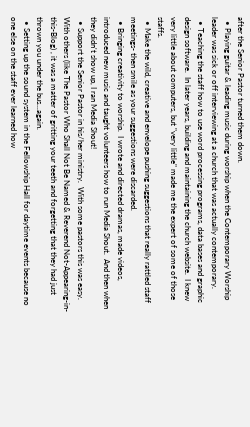after the Senior Pastor turned them down.
  • Playing guitar & leading music during worship when the Contemporary Worship leader was sick or off interviewing at a church that was actually contemporary.
  • Teaching the staff how to use word processing programs, data bases and graphic design software.  In later years, building and maintaining the church website.  I knew very little about computers, but "very little" made me the expert of some of those staffs.
  • Make the wild, creative and envelope pushing suggestions that really rattled staff meetings- then smile as your suggestions were discarded.
  • Bringing creativity to worship.  I wrote and directed dramas, made videos, introduced new music and taught volunteers how to run Media Shout.  And then when they didn't show up, I ran Media Shout!
  • Support the Senior Pastor in his/her ministry.  With some pastors this was easy.  With others (like The Pastor Who Shall Not Be Named & Reverend Not-Appearing-in-this-Blog) , it was a matter of gritting your teeth and forgetting that they had just thrown you under the bus...again.
  • Setting up the sound system in the Fellowship Hall for daytime events because no one else on the staff ever learned how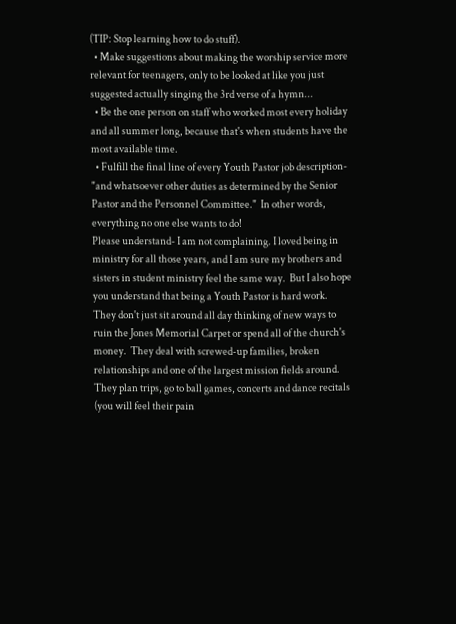(TIP: Stop learning how to do stuff).
  • Make suggestions about making the worship service more relevant for teenagers, only to be looked at like you just suggested actually singing the 3rd verse of a hymn...
  • Be the one person on staff who worked most every holiday and all summer long, because that's when students have the most available time.
  • Fulfill the final line of every Youth Pastor job description- "and whatsoever other duties as determined by the Senior Pastor and the Personnel Committee."  In other words, everything no one else wants to do!
Please understand- I am not complaining. I loved being in ministry for all those years, and I am sure my brothers and sisters in student ministry feel the same way.  But I also hope you understand that being a Youth Pastor is hard work.  They don't just sit around all day thinking of new ways to ruin the Jones Memorial Carpet or spend all of the church's money.  They deal with screwed-up families, broken relationships and one of the largest mission fields around.  They plan trips, go to ball games, concerts and dance recitals (you will feel their pain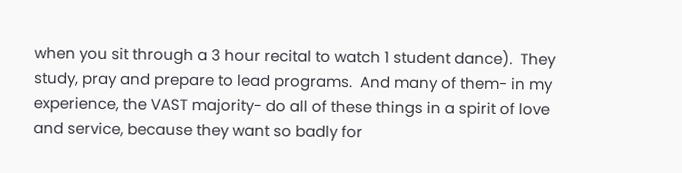when you sit through a 3 hour recital to watch 1 student dance).  They study, pray and prepare to lead programs.  And many of them- in my experience, the VAST majority- do all of these things in a spirit of love and service, because they want so badly for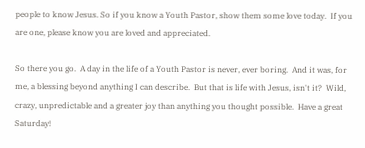people to know Jesus. So if you know a Youth Pastor, show them some love today.  If you are one, please know you are loved and appreciated.

So there you go.  A day in the life of a Youth Pastor is never, ever boring.  And it was, for me, a blessing beyond anything I can describe.  But that is life with Jesus, isn't it?  Wild, crazy, unpredictable and a greater joy than anything you thought possible.  Have a great Saturday!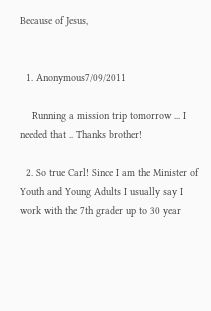Because of Jesus,


  1. Anonymous7/09/2011

    Running a mission trip tomorrow ... I needed that .. Thanks brother!

  2. So true Carl! Since I am the Minister of Youth and Young Adults I usually say I work with the 7th grader up to 30 year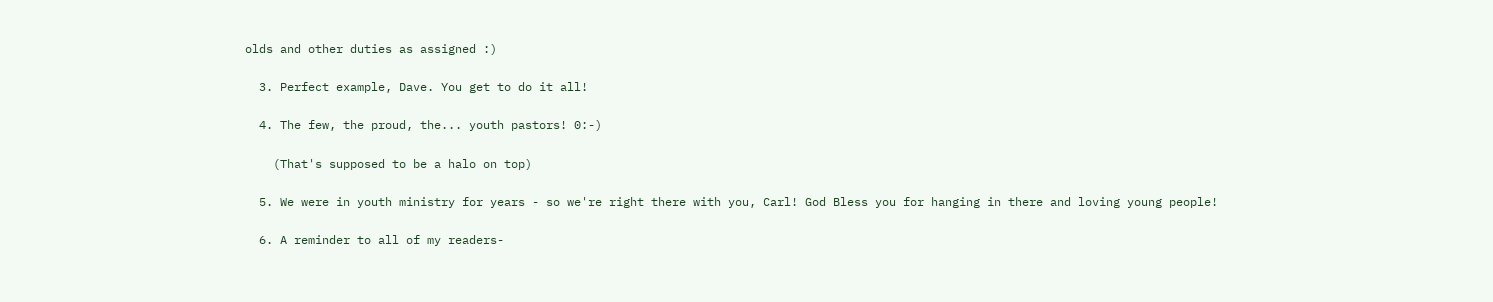olds and other duties as assigned :)

  3. Perfect example, Dave. You get to do it all!

  4. The few, the proud, the... youth pastors! 0:-)

    (That's supposed to be a halo on top)

  5. We were in youth ministry for years - so we're right there with you, Carl! God Bless you for hanging in there and loving young people!

  6. A reminder to all of my readers-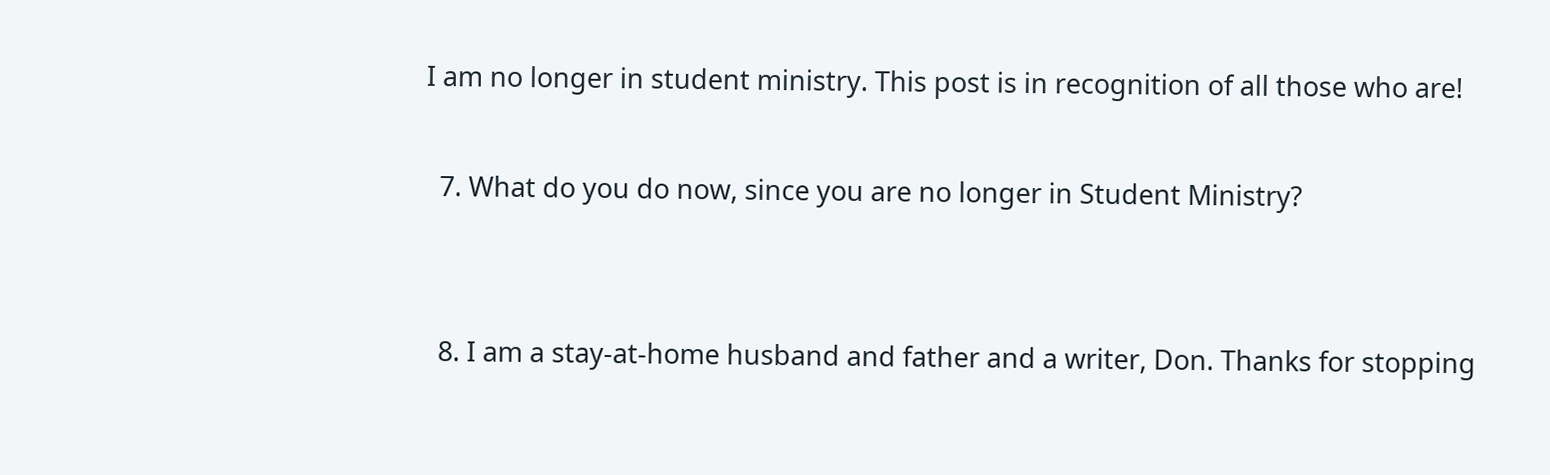I am no longer in student ministry. This post is in recognition of all those who are!

  7. What do you do now, since you are no longer in Student Ministry?


  8. I am a stay-at-home husband and father and a writer, Don. Thanks for stopping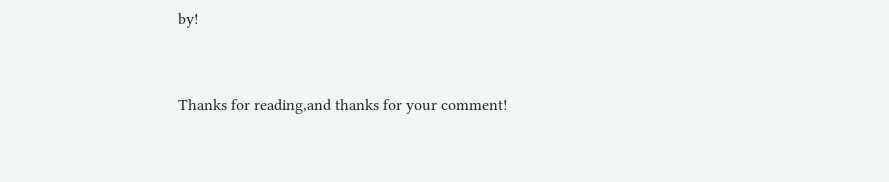by!


Thanks for reading,and thanks for your comment!